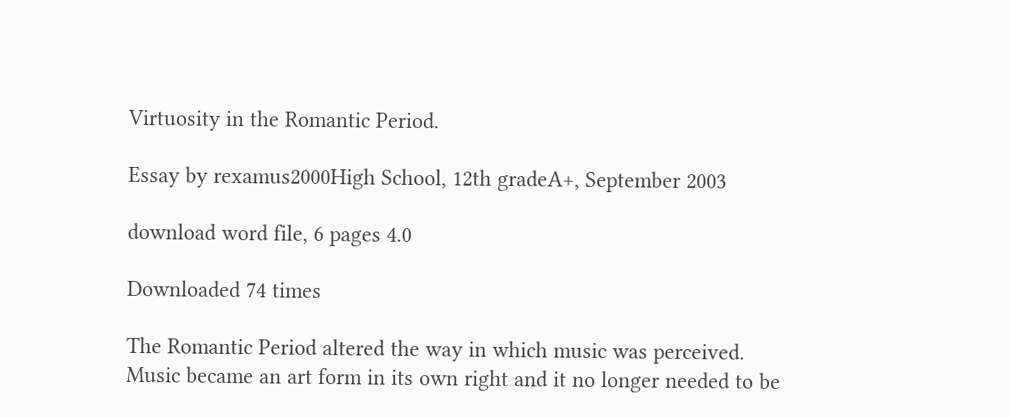Virtuosity in the Romantic Period.

Essay by rexamus2000High School, 12th gradeA+, September 2003

download word file, 6 pages 4.0

Downloaded 74 times

The Romantic Period altered the way in which music was perceived. Music became an art form in its own right and it no longer needed to be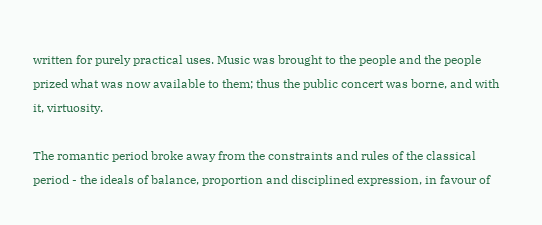written for purely practical uses. Music was brought to the people and the people prized what was now available to them; thus the public concert was borne, and with it, virtuosity.

The romantic period broke away from the constraints and rules of the classical period - the ideals of balance, proportion and disciplined expression, in favour of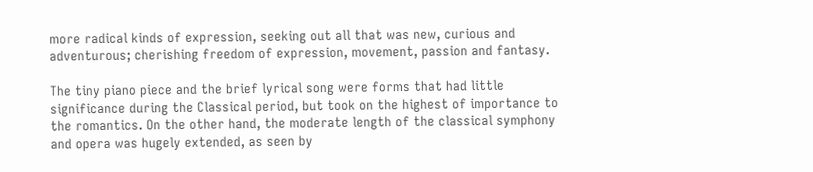more radical kinds of expression, seeking out all that was new, curious and adventurous; cherishing freedom of expression, movement, passion and fantasy.

The tiny piano piece and the brief lyrical song were forms that had little significance during the Classical period, but took on the highest of importance to the romantics. On the other hand, the moderate length of the classical symphony and opera was hugely extended, as seen by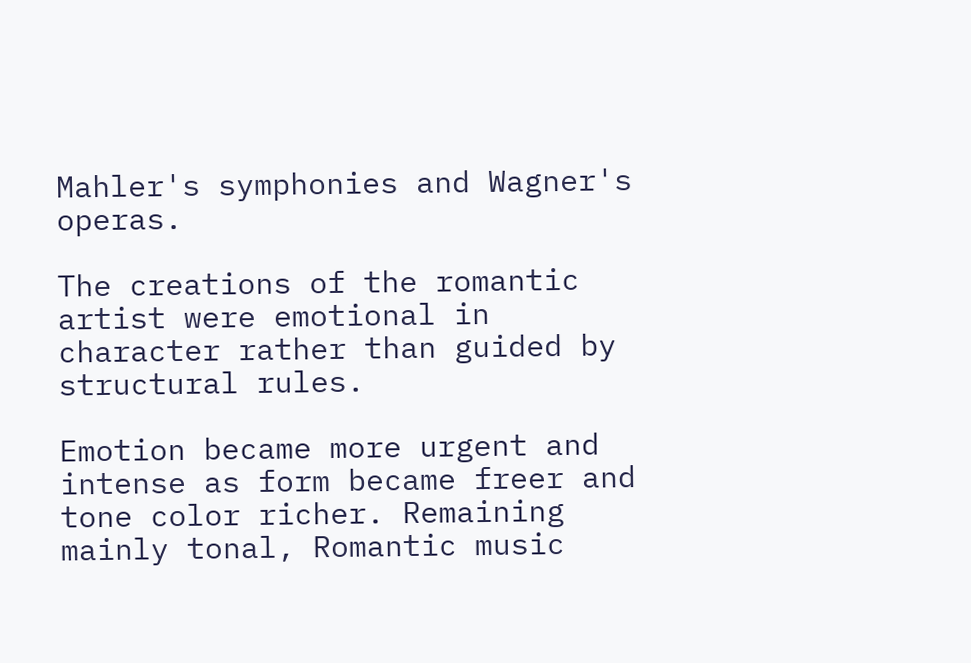Mahler's symphonies and Wagner's operas.

The creations of the romantic artist were emotional in character rather than guided by structural rules.

Emotion became more urgent and intense as form became freer and tone color richer. Remaining mainly tonal, Romantic music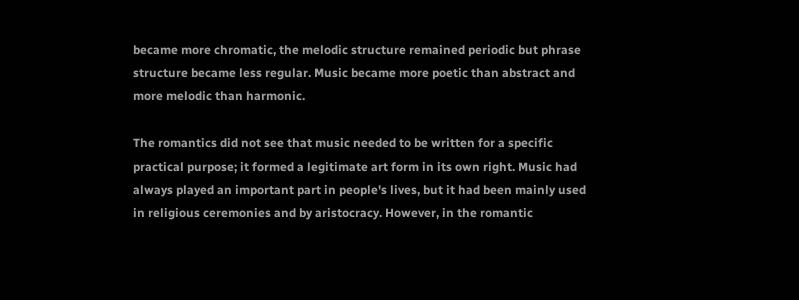became more chromatic, the melodic structure remained periodic but phrase structure became less regular. Music became more poetic than abstract and more melodic than harmonic.

The romantics did not see that music needed to be written for a specific practical purpose; it formed a legitimate art form in its own right. Music had always played an important part in people's lives, but it had been mainly used in religious ceremonies and by aristocracy. However, in the romantic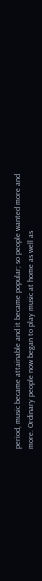period, music became attainable and it became popular; so people wanted more and more. Ordinary people now began to play music at home as well as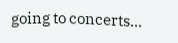going to concerts...